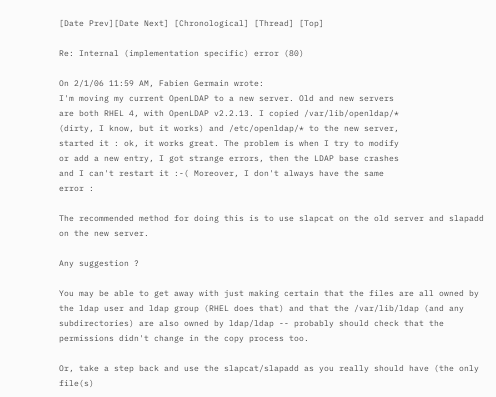[Date Prev][Date Next] [Chronological] [Thread] [Top]

Re: Internal (implementation specific) error (80)

On 2/1/06 11:59 AM, Fabien Germain wrote:
I'm moving my current OpenLDAP to a new server. Old and new servers
are both RHEL 4, with OpenLDAP v2.2.13. I copied /var/lib/openldap/*
(dirty, I know, but it works) and /etc/openldap/* to the new server,
started it : ok, it works great. The problem is when I try to modify
or add a new entry, I got strange errors, then the LDAP base crashes
and I can't restart it :-( Moreover, I don't always have the same
error :

The recommended method for doing this is to use slapcat on the old server and slapadd on the new server.

Any suggestion ?

You may be able to get away with just making certain that the files are all owned by the ldap user and ldap group (RHEL does that) and that the /var/lib/ldap (and any subdirectories) are also owned by ldap/ldap -- probably should check that the permissions didn't change in the copy process too.

Or, take a step back and use the slapcat/slapadd as you really should have (the only file(s)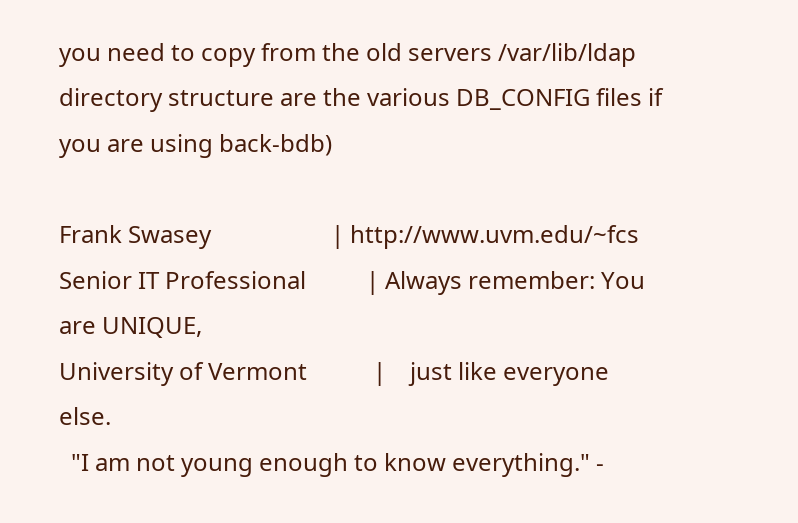you need to copy from the old servers /var/lib/ldap directory structure are the various DB_CONFIG files if you are using back-bdb)

Frank Swasey                    | http://www.uvm.edu/~fcs
Senior IT Professional          | Always remember: You are UNIQUE,
University of Vermont           |    just like everyone else.
  "I am not young enough to know everything." -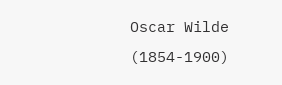Oscar Wilde (1854-1900)